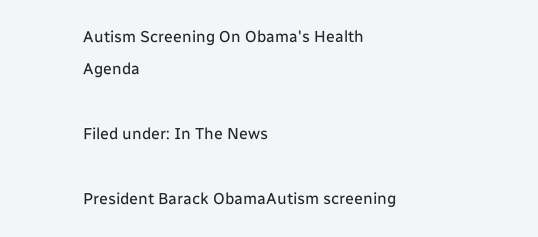Autism Screening On Obama's Health Agenda

Filed under: In The News

President Barack ObamaAutism screening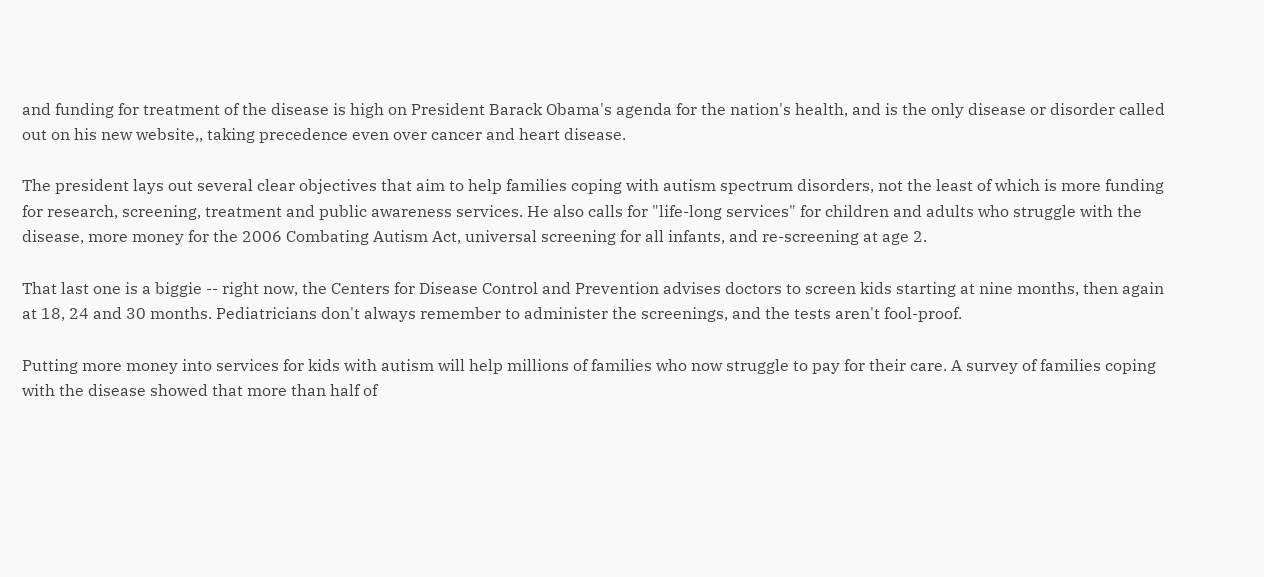and funding for treatment of the disease is high on President Barack Obama's agenda for the nation's health, and is the only disease or disorder called out on his new website,, taking precedence even over cancer and heart disease.

The president lays out several clear objectives that aim to help families coping with autism spectrum disorders, not the least of which is more funding for research, screening, treatment and public awareness services. He also calls for "life-long services" for children and adults who struggle with the disease, more money for the 2006 Combating Autism Act, universal screening for all infants, and re-screening at age 2.

That last one is a biggie -- right now, the Centers for Disease Control and Prevention advises doctors to screen kids starting at nine months, then again at 18, 24 and 30 months. Pediatricians don't always remember to administer the screenings, and the tests aren't fool-proof.

Putting more money into services for kids with autism will help millions of families who now struggle to pay for their care. A survey of families coping with the disease showed that more than half of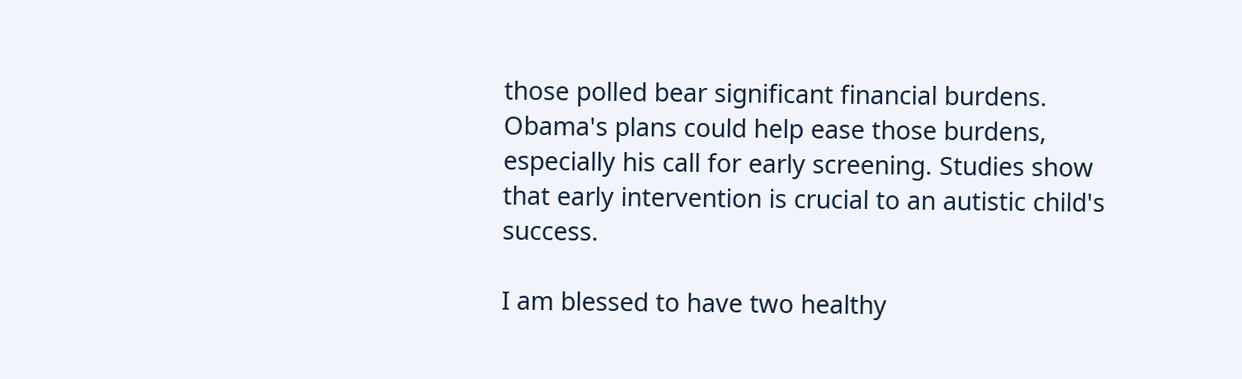those polled bear significant financial burdens. Obama's plans could help ease those burdens, especially his call for early screening. Studies show that early intervention is crucial to an autistic child's success.

I am blessed to have two healthy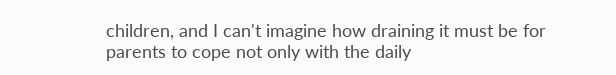children, and I can't imagine how draining it must be for parents to cope not only with the daily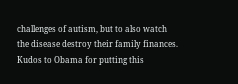challenges of autism, but to also watch the disease destroy their family finances. Kudos to Obama for putting this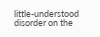little-understood disorder on the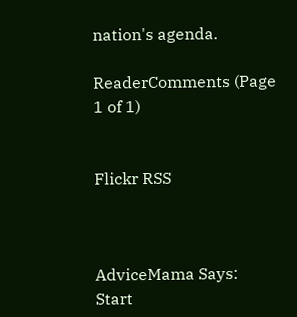nation's agenda.

ReaderComments (Page 1 of 1)


Flickr RSS



AdviceMama Says:
Start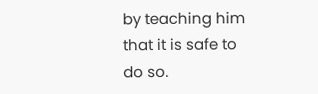by teaching him that it is safe to do so.